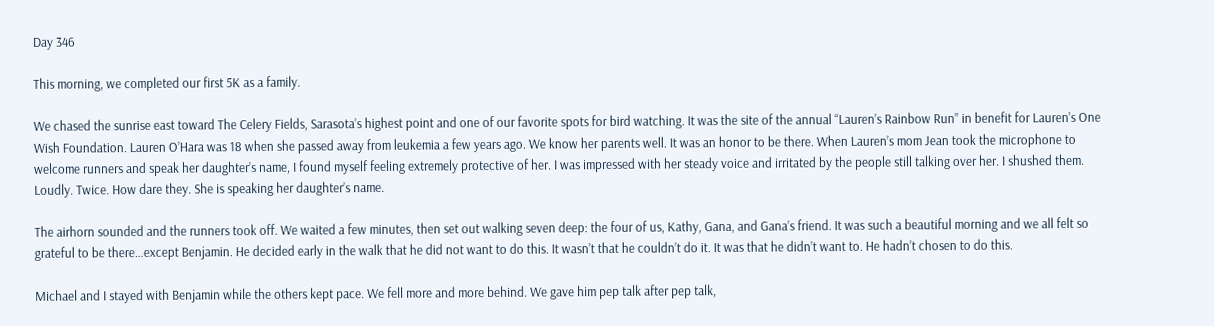Day 346

This morning, we completed our first 5K as a family.

We chased the sunrise east toward The Celery Fields, Sarasota’s highest point and one of our favorite spots for bird watching. It was the site of the annual “Lauren’s Rainbow Run” in benefit for Lauren’s One Wish Foundation. Lauren O’Hara was 18 when she passed away from leukemia a few years ago. We know her parents well. It was an honor to be there. When Lauren’s mom Jean took the microphone to welcome runners and speak her daughter’s name, I found myself feeling extremely protective of her. I was impressed with her steady voice and irritated by the people still talking over her. I shushed them. Loudly. Twice. How dare they. She is speaking her daughter’s name.

The airhorn sounded and the runners took off. We waited a few minutes, then set out walking seven deep: the four of us, Kathy, Gana, and Gana’s friend. It was such a beautiful morning and we all felt so grateful to be there…except Benjamin. He decided early in the walk that he did not want to do this. It wasn’t that he couldn’t do it. It was that he didn’t want to. He hadn’t chosen to do this.

Michael and I stayed with Benjamin while the others kept pace. We fell more and more behind. We gave him pep talk after pep talk,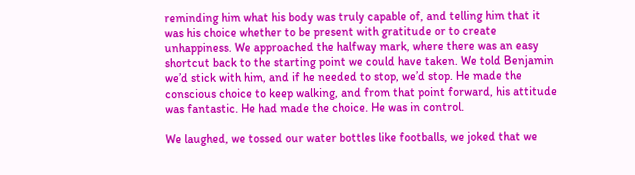reminding him what his body was truly capable of, and telling him that it was his choice whether to be present with gratitude or to create unhappiness. We approached the halfway mark, where there was an easy shortcut back to the starting point we could have taken. We told Benjamin we’d stick with him, and if he needed to stop, we’d stop. He made the conscious choice to keep walking, and from that point forward, his attitude was fantastic. He had made the choice. He was in control.

We laughed, we tossed our water bottles like footballs, we joked that we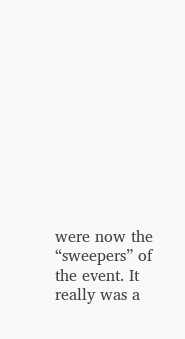were now the “sweepers” of the event. It really was a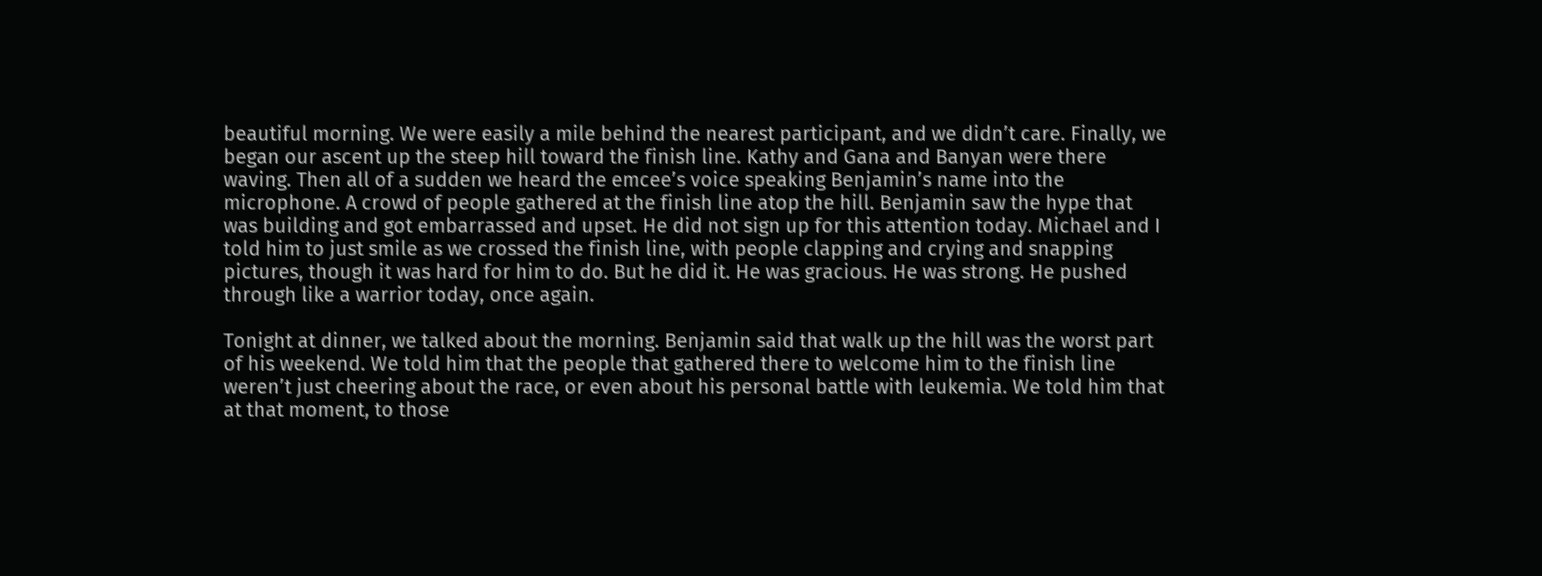beautiful morning. We were easily a mile behind the nearest participant, and we didn’t care. Finally, we began our ascent up the steep hill toward the finish line. Kathy and Gana and Banyan were there waving. Then all of a sudden we heard the emcee’s voice speaking Benjamin’s name into the microphone. A crowd of people gathered at the finish line atop the hill. Benjamin saw the hype that was building and got embarrassed and upset. He did not sign up for this attention today. Michael and I told him to just smile as we crossed the finish line, with people clapping and crying and snapping pictures, though it was hard for him to do. But he did it. He was gracious. He was strong. He pushed through like a warrior today, once again.

Tonight at dinner, we talked about the morning. Benjamin said that walk up the hill was the worst part of his weekend. We told him that the people that gathered there to welcome him to the finish line weren’t just cheering about the race, or even about his personal battle with leukemia. We told him that at that moment, to those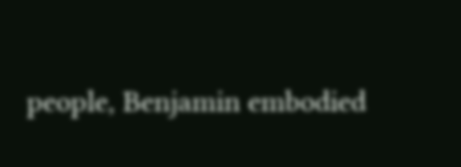people, Benjamin embodied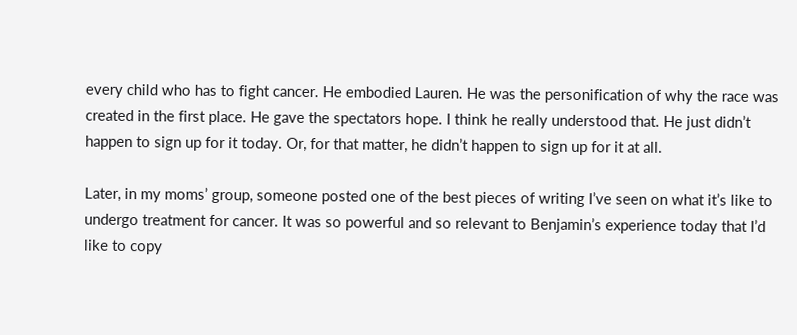every child who has to fight cancer. He embodied Lauren. He was the personification of why the race was created in the first place. He gave the spectators hope. I think he really understood that. He just didn’t happen to sign up for it today. Or, for that matter, he didn’t happen to sign up for it at all.

Later, in my moms’ group, someone posted one of the best pieces of writing I’ve seen on what it’s like to undergo treatment for cancer. It was so powerful and so relevant to Benjamin’s experience today that I’d like to copy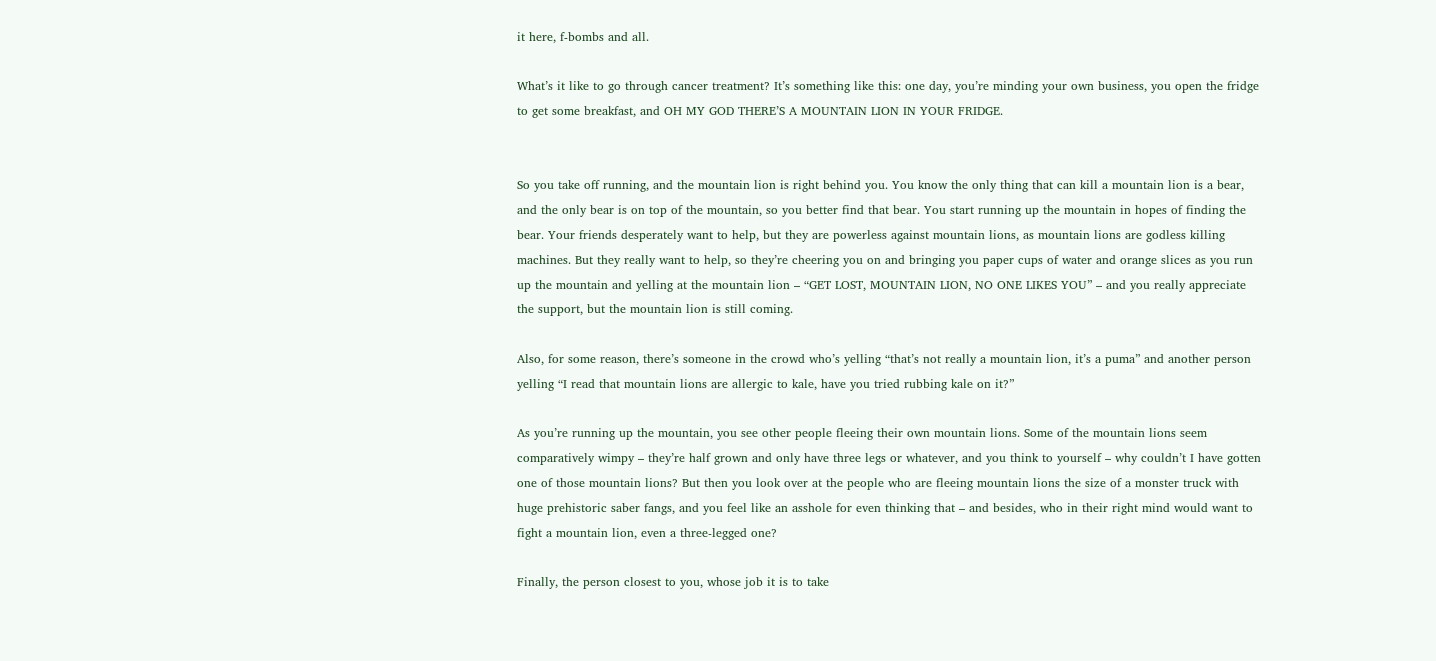it here, f-bombs and all.

What’s it like to go through cancer treatment? It’s something like this: one day, you’re minding your own business, you open the fridge to get some breakfast, and OH MY GOD THERE’S A MOUNTAIN LION IN YOUR FRIDGE.


So you take off running, and the mountain lion is right behind you. You know the only thing that can kill a mountain lion is a bear, and the only bear is on top of the mountain, so you better find that bear. You start running up the mountain in hopes of finding the bear. Your friends desperately want to help, but they are powerless against mountain lions, as mountain lions are godless killing machines. But they really want to help, so they’re cheering you on and bringing you paper cups of water and orange slices as you run up the mountain and yelling at the mountain lion – “GET LOST, MOUNTAIN LION, NO ONE LIKES YOU” – and you really appreciate the support, but the mountain lion is still coming.

Also, for some reason, there’s someone in the crowd who’s yelling “that’s not really a mountain lion, it’s a puma” and another person yelling “I read that mountain lions are allergic to kale, have you tried rubbing kale on it?”

As you’re running up the mountain, you see other people fleeing their own mountain lions. Some of the mountain lions seem comparatively wimpy – they’re half grown and only have three legs or whatever, and you think to yourself – why couldn’t I have gotten one of those mountain lions? But then you look over at the people who are fleeing mountain lions the size of a monster truck with huge prehistoric saber fangs, and you feel like an asshole for even thinking that – and besides, who in their right mind would want to fight a mountain lion, even a three-legged one?

Finally, the person closest to you, whose job it is to take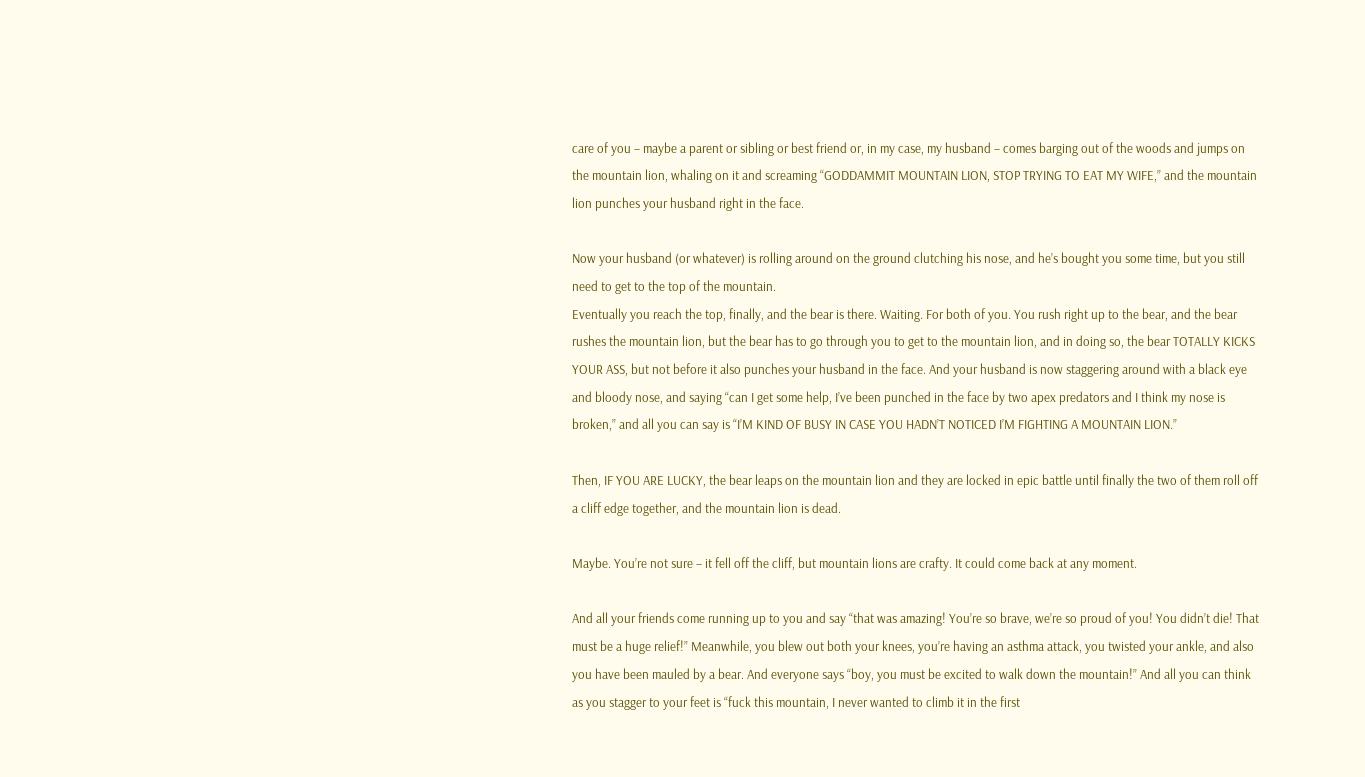care of you – maybe a parent or sibling or best friend or, in my case, my husband – comes barging out of the woods and jumps on the mountain lion, whaling on it and screaming “GODDAMMIT MOUNTAIN LION, STOP TRYING TO EAT MY WIFE,” and the mountain lion punches your husband right in the face.

Now your husband (or whatever) is rolling around on the ground clutching his nose, and he’s bought you some time, but you still need to get to the top of the mountain.
Eventually you reach the top, finally, and the bear is there. Waiting. For both of you. You rush right up to the bear, and the bear rushes the mountain lion, but the bear has to go through you to get to the mountain lion, and in doing so, the bear TOTALLY KICKS YOUR ASS, but not before it also punches your husband in the face. And your husband is now staggering around with a black eye and bloody nose, and saying “can I get some help, I’ve been punched in the face by two apex predators and I think my nose is broken,” and all you can say is “I’M KIND OF BUSY IN CASE YOU HADN’T NOTICED I’M FIGHTING A MOUNTAIN LION.”

Then, IF YOU ARE LUCKY, the bear leaps on the mountain lion and they are locked in epic battle until finally the two of them roll off a cliff edge together, and the mountain lion is dead.

Maybe. You’re not sure – it fell off the cliff, but mountain lions are crafty. It could come back at any moment.

And all your friends come running up to you and say “that was amazing! You’re so brave, we’re so proud of you! You didn’t die! That must be a huge relief!” Meanwhile, you blew out both your knees, you’re having an asthma attack, you twisted your ankle, and also you have been mauled by a bear. And everyone says “boy, you must be excited to walk down the mountain!” And all you can think as you stagger to your feet is “fuck this mountain, I never wanted to climb it in the first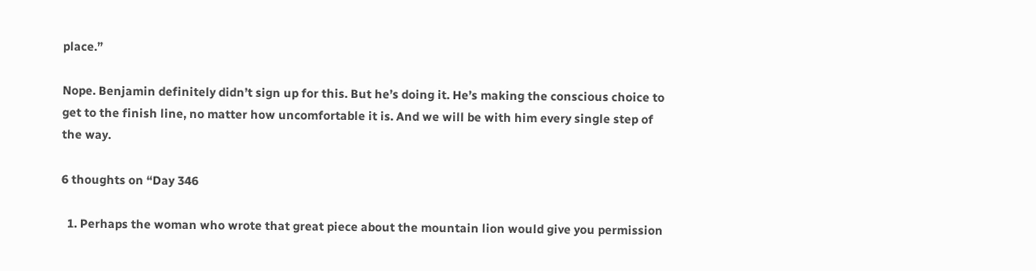place.”

Nope. Benjamin definitely didn’t sign up for this. But he’s doing it. He’s making the conscious choice to get to the finish line, no matter how uncomfortable it is. And we will be with him every single step of the way.

6 thoughts on “Day 346

  1. Perhaps the woman who wrote that great piece about the mountain lion would give you permission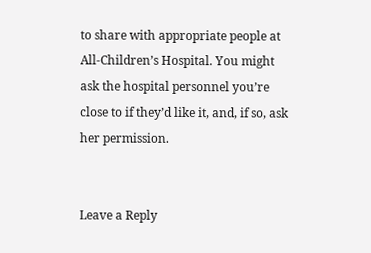to share with appropriate people at All-Children’s Hospital. You might ask the hospital personnel you’re close to if they’d like it, and, if so, ask her permission.


Leave a Reply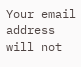Your email address will not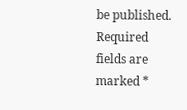be published. Required fields are marked *